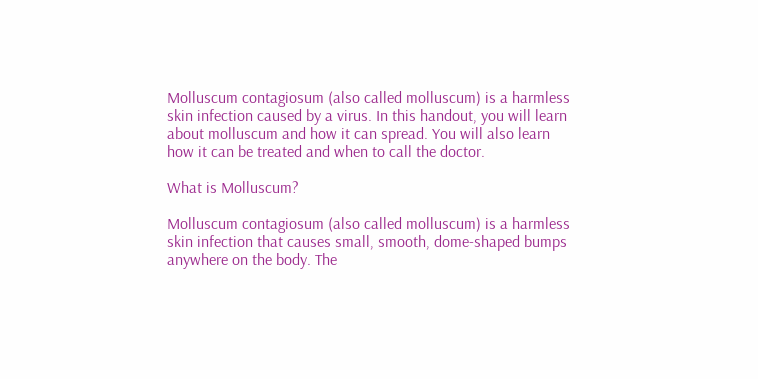Molluscum contagiosum (also called molluscum) is a harmless skin infection caused by a virus. In this handout, you will learn about molluscum and how it can spread. You will also learn how it can be treated and when to call the doctor.

What is Molluscum?

Molluscum contagiosum (also called molluscum) is a harmless skin infection that causes small, smooth, dome-shaped bumps anywhere on the body. The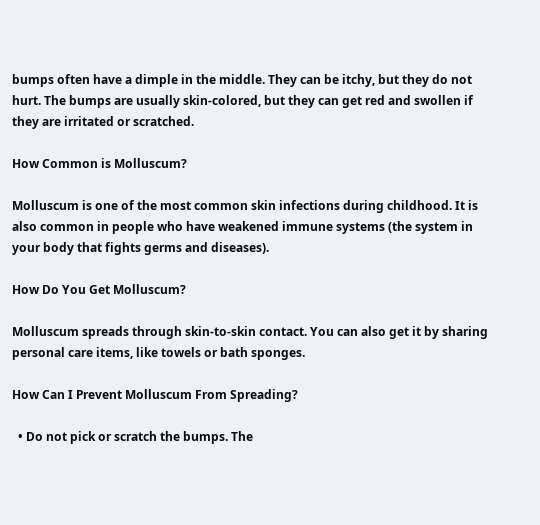bumps often have a dimple in the middle. They can be itchy, but they do not hurt. The bumps are usually skin-colored, but they can get red and swollen if they are irritated or scratched.

How Common is Molluscum?

Molluscum is one of the most common skin infections during childhood. It is also common in people who have weakened immune systems (the system in your body that fights germs and diseases).

How Do You Get Molluscum?

Molluscum spreads through skin-to-skin contact. You can also get it by sharing personal care items, like towels or bath sponges.

How Can I Prevent Molluscum From Spreading?

  • Do not pick or scratch the bumps. The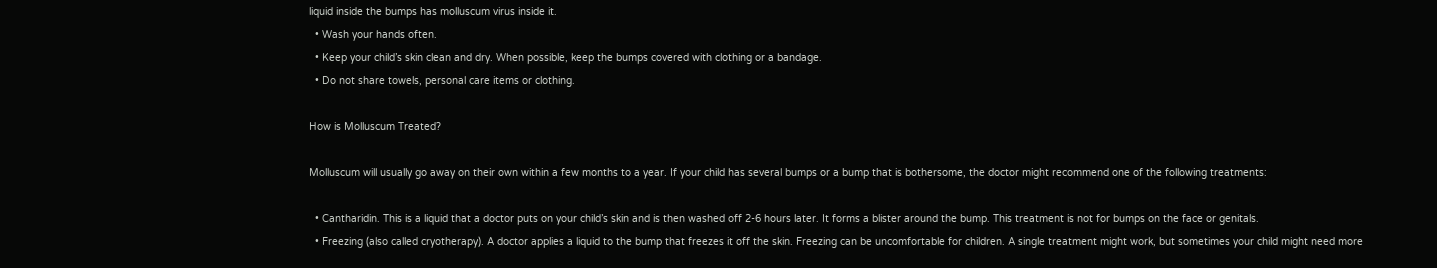liquid inside the bumps has molluscum virus inside it.
  • Wash your hands often.
  • Keep your child’s skin clean and dry. When possible, keep the bumps covered with clothing or a bandage.
  • Do not share towels, personal care items or clothing.

How is Molluscum Treated?

Molluscum will usually go away on their own within a few months to a year. If your child has several bumps or a bump that is bothersome, the doctor might recommend one of the following treatments:

  • Cantharidin. This is a liquid that a doctor puts on your child’s skin and is then washed off 2-6 hours later. It forms a blister around the bump. This treatment is not for bumps on the face or genitals.
  • Freezing (also called cryotherapy). A doctor applies a liquid to the bump that freezes it off the skin. Freezing can be uncomfortable for children. A single treatment might work, but sometimes your child might need more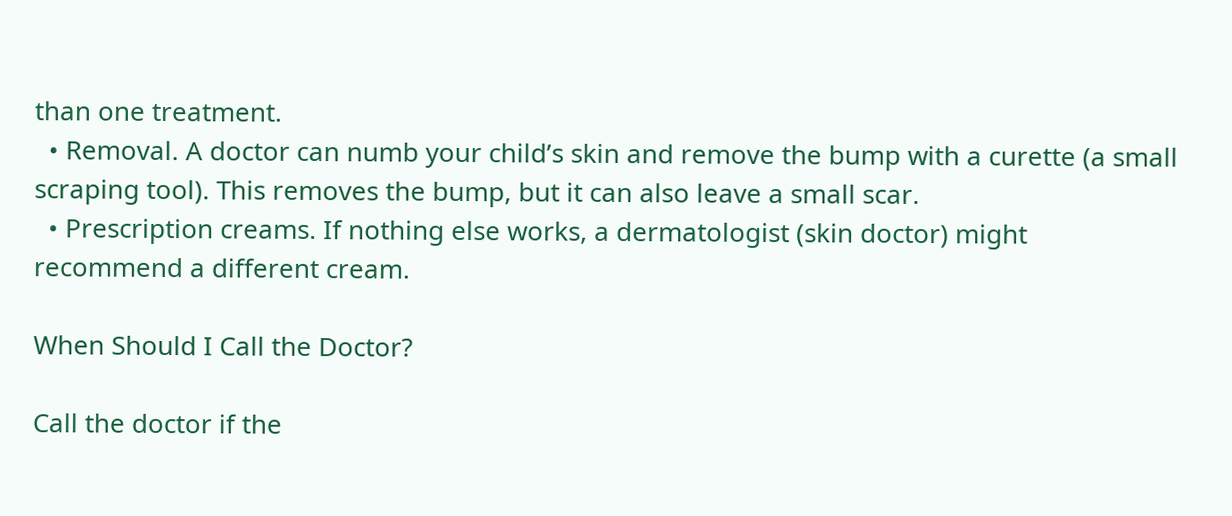than one treatment.
  • Removal. A doctor can numb your child’s skin and remove the bump with a curette (a small scraping tool). This removes the bump, but it can also leave a small scar.
  • Prescription creams. If nothing else works, a dermatologist (skin doctor) might recommend a different cream.

When Should I Call the Doctor?

Call the doctor if the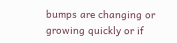bumps are changing or growing quickly or if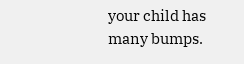your child has many bumps.